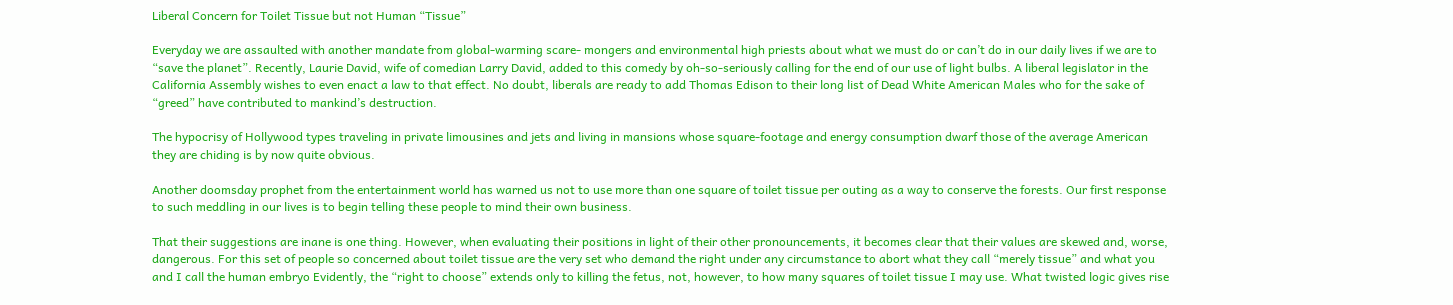Liberal Concern for Toilet Tissue but not Human “Tissue”

Everyday we are assaulted with another mandate from global-warming scare- mongers and environmental high priests about what we must do or can’t do in our daily lives if we are to “save the planet”. Recently, Laurie David, wife of comedian Larry David, added to this comedy by oh-so-seriously calling for the end of our use of light bulbs. A liberal legislator in the California Assembly wishes to even enact a law to that effect. No doubt, liberals are ready to add Thomas Edison to their long list of Dead White American Males who for the sake of “greed” have contributed to mankind’s destruction.

The hypocrisy of Hollywood types traveling in private limousines and jets and living in mansions whose square-footage and energy consumption dwarf those of the average American they are chiding is by now quite obvious.

Another doomsday prophet from the entertainment world has warned us not to use more than one square of toilet tissue per outing as a way to conserve the forests. Our first response to such meddling in our lives is to begin telling these people to mind their own business.

That their suggestions are inane is one thing. However, when evaluating their positions in light of their other pronouncements, it becomes clear that their values are skewed and, worse, dangerous. For this set of people so concerned about toilet tissue are the very set who demand the right under any circumstance to abort what they call “merely tissue” and what you and I call the human embryo Evidently, the “right to choose” extends only to killing the fetus, not, however, to how many squares of toilet tissue I may use. What twisted logic gives rise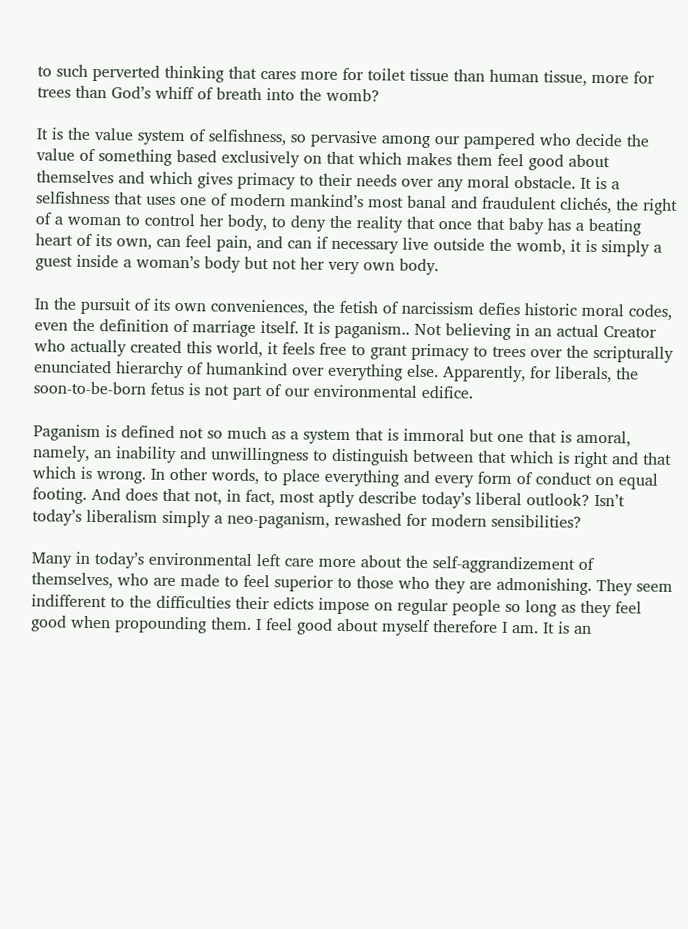to such perverted thinking that cares more for toilet tissue than human tissue, more for trees than God’s whiff of breath into the womb?

It is the value system of selfishness, so pervasive among our pampered who decide the value of something based exclusively on that which makes them feel good about themselves and which gives primacy to their needs over any moral obstacle. It is a selfishness that uses one of modern mankind’s most banal and fraudulent clichés, the right of a woman to control her body, to deny the reality that once that baby has a beating heart of its own, can feel pain, and can if necessary live outside the womb, it is simply a guest inside a woman’s body but not her very own body.

In the pursuit of its own conveniences, the fetish of narcissism defies historic moral codes, even the definition of marriage itself. It is paganism.. Not believing in an actual Creator who actually created this world, it feels free to grant primacy to trees over the scripturally enunciated hierarchy of humankind over everything else. Apparently, for liberals, the soon-to-be-born fetus is not part of our environmental edifice.

Paganism is defined not so much as a system that is immoral but one that is amoral, namely, an inability and unwillingness to distinguish between that which is right and that which is wrong. In other words, to place everything and every form of conduct on equal footing. And does that not, in fact, most aptly describe today’s liberal outlook? Isn’t today’s liberalism simply a neo-paganism, rewashed for modern sensibilities?

Many in today’s environmental left care more about the self-aggrandizement of themselves, who are made to feel superior to those who they are admonishing. They seem indifferent to the difficulties their edicts impose on regular people so long as they feel good when propounding them. I feel good about myself therefore I am. It is an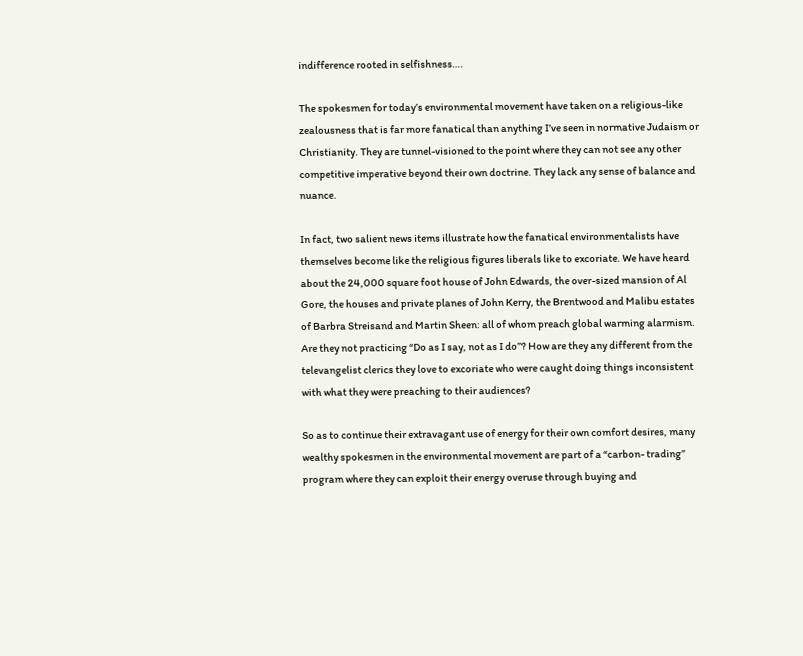indifference rooted in selfishness….

The spokesmen for today’s environmental movement have taken on a religious-like zealousness that is far more fanatical than anything I’ve seen in normative Judaism or Christianity. They are tunnel-visioned to the point where they can not see any other competitive imperative beyond their own doctrine. They lack any sense of balance and nuance.

In fact, two salient news items illustrate how the fanatical environmentalists have themselves become like the religious figures liberals like to excoriate. We have heard about the 24,000 square foot house of John Edwards, the over-sized mansion of Al Gore, the houses and private planes of John Kerry, the Brentwood and Malibu estates of Barbra Streisand and Martin Sheen: all of whom preach global warming alarmism. Are they not practicing “Do as I say, not as I do”? How are they any different from the televangelist clerics they love to excoriate who were caught doing things inconsistent with what they were preaching to their audiences?

So as to continue their extravagant use of energy for their own comfort desires, many wealthy spokesmen in the environmental movement are part of a “carbon- trading” program where they can exploit their energy overuse through buying and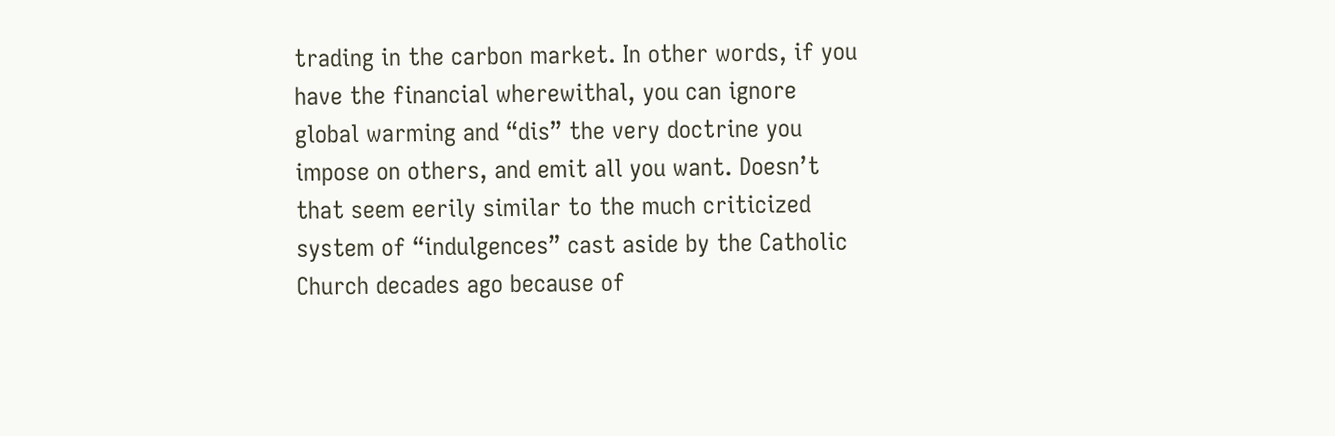trading in the carbon market. In other words, if you have the financial wherewithal, you can ignore global warming and “dis” the very doctrine you impose on others, and emit all you want. Doesn’t that seem eerily similar to the much criticized system of “indulgences” cast aside by the Catholic Church decades ago because of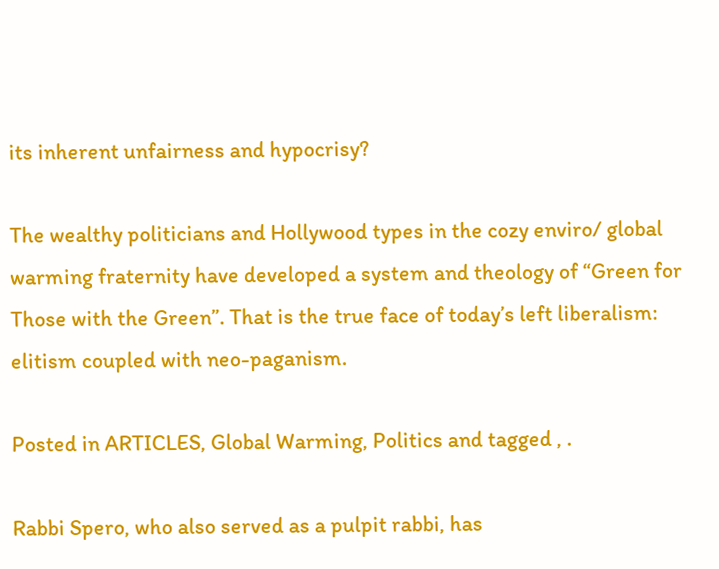its inherent unfairness and hypocrisy?

The wealthy politicians and Hollywood types in the cozy enviro/ global warming fraternity have developed a system and theology of “Green for Those with the Green”. That is the true face of today’s left liberalism: elitism coupled with neo-paganism.

Posted in ARTICLES, Global Warming, Politics and tagged , .

Rabbi Spero, who also served as a pulpit rabbi, has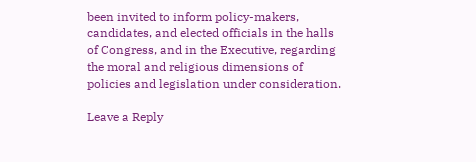been invited to inform policy-makers, candidates, and elected officials in the halls of Congress, and in the Executive, regarding the moral and religious dimensions of policies and legislation under consideration.

Leave a Reply